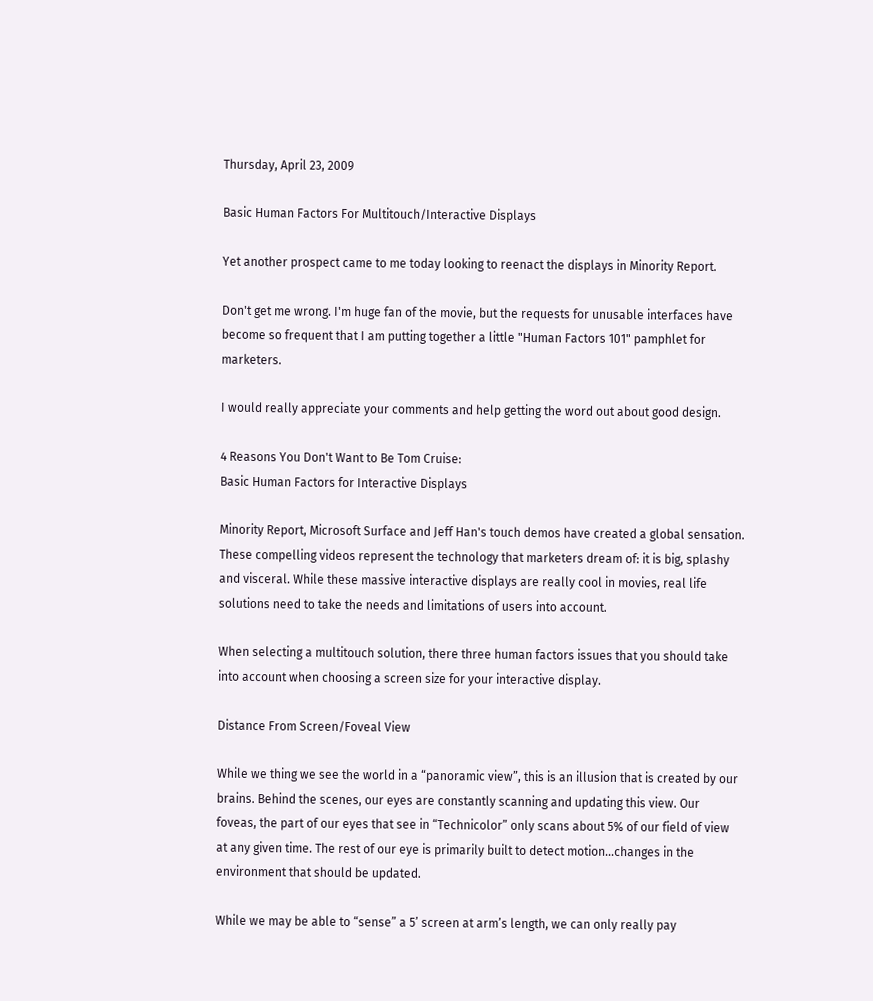Thursday, April 23, 2009

Basic Human Factors For Multitouch/Interactive Displays

Yet another prospect came to me today looking to reenact the displays in Minority Report.

Don't get me wrong. I'm huge fan of the movie, but the requests for unusable interfaces have become so frequent that I am putting together a little "Human Factors 101" pamphlet for marketers.

I would really appreciate your comments and help getting the word out about good design.

4 Reasons You Don't Want to Be Tom Cruise:
Basic Human Factors for Interactive Displays

Minority Report, Microsoft Surface and Jeff Han's touch demos have created a global sensation. These compelling videos represent the technology that marketers dream of: it is big, splashy and visceral. While these massive interactive displays are really cool in movies, real life solutions need to take the needs and limitations of users into account.

When selecting a multitouch solution, there three human factors issues that you should take into account when choosing a screen size for your interactive display.

Distance From Screen/Foveal View

While we thing we see the world in a “panoramic view”, this is an illusion that is created by our brains. Behind the scenes, our eyes are constantly scanning and updating this view. Our foveas, the part of our eyes that see in “Technicolor” only scans about 5% of our field of view at any given time. The rest of our eye is primarily built to detect motion...changes in the environment that should be updated.

While we may be able to “sense” a 5’ screen at arm’s length, we can only really pay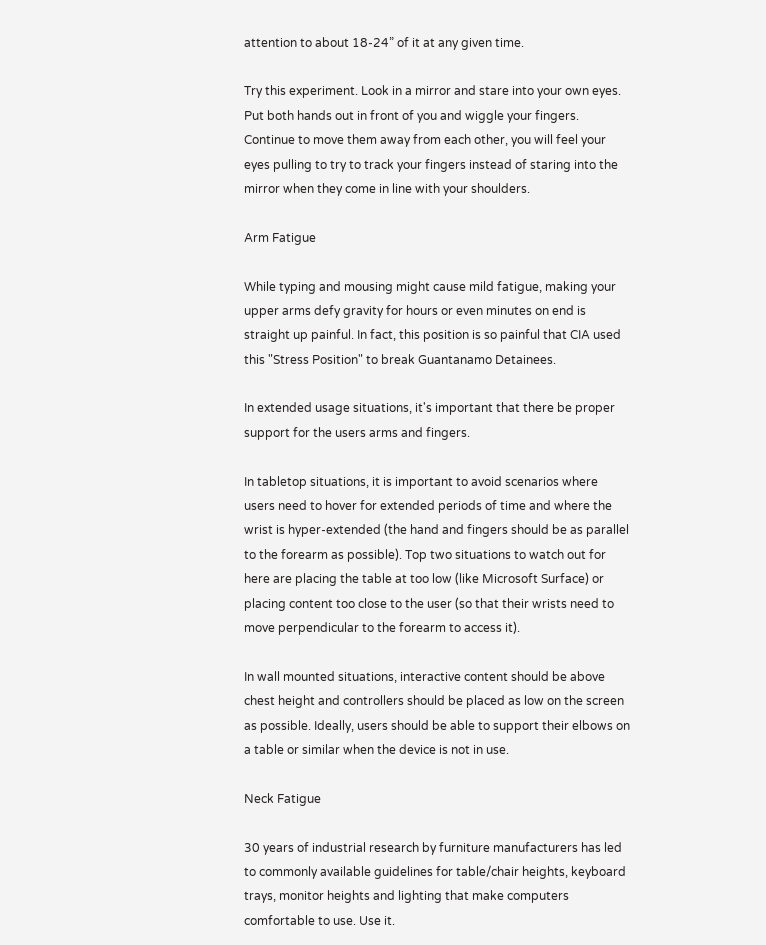attention to about 18-24” of it at any given time.

Try this experiment. Look in a mirror and stare into your own eyes. Put both hands out in front of you and wiggle your fingers. Continue to move them away from each other, you will feel your eyes pulling to try to track your fingers instead of staring into the mirror when they come in line with your shoulders.

Arm Fatigue

While typing and mousing might cause mild fatigue, making your upper arms defy gravity for hours or even minutes on end is straight up painful. In fact, this position is so painful that CIA used this "Stress Position" to break Guantanamo Detainees.

In extended usage situations, it's important that there be proper support for the users arms and fingers.

In tabletop situations, it is important to avoid scenarios where users need to hover for extended periods of time and where the wrist is hyper-extended (the hand and fingers should be as parallel to the forearm as possible). Top two situations to watch out for here are placing the table at too low (like Microsoft Surface) or placing content too close to the user (so that their wrists need to move perpendicular to the forearm to access it).

In wall mounted situations, interactive content should be above chest height and controllers should be placed as low on the screen as possible. Ideally, users should be able to support their elbows on a table or similar when the device is not in use.

Neck Fatigue

30 years of industrial research by furniture manufacturers has led to commonly available guidelines for table/chair heights, keyboard trays, monitor heights and lighting that make computers comfortable to use. Use it.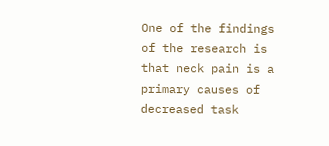One of the findings of the research is that neck pain is a primary causes of decreased task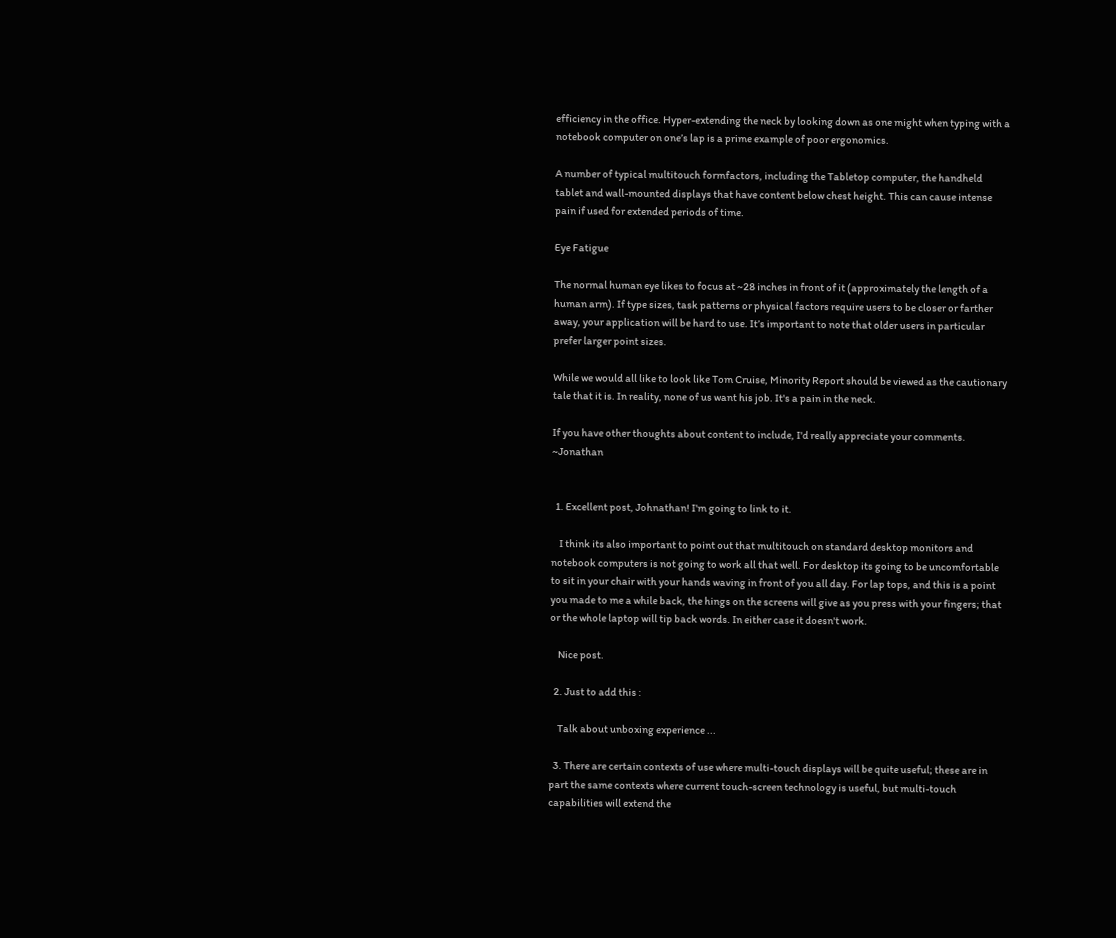efficiency in the office. Hyper-extending the neck by looking down as one might when typing with a notebook computer on one’s lap is a prime example of poor ergonomics.

A number of typical multitouch formfactors, including the Tabletop computer, the handheld tablet and wall-mounted displays that have content below chest height. This can cause intense pain if used for extended periods of time.

Eye Fatigue

The normal human eye likes to focus at ~28 inches in front of it (approximately the length of a human arm). If type sizes, task patterns or physical factors require users to be closer or farther away, your application will be hard to use. It’s important to note that older users in particular prefer larger point sizes.

While we would all like to look like Tom Cruise, Minority Report should be viewed as the cautionary tale that it is. In reality, none of us want his job. It's a pain in the neck.

If you have other thoughts about content to include, I'd really appreciate your comments. ~Jonathan


  1. Excellent post, Johnathan! I'm going to link to it.

    I think its also important to point out that multitouch on standard desktop monitors and notebook computers is not going to work all that well. For desktop its going to be uncomfortable to sit in your chair with your hands waving in front of you all day. For lap tops, and this is a point you made to me a while back, the hings on the screens will give as you press with your fingers; that or the whole laptop will tip back words. In either case it doesn't work.

    Nice post.

  2. Just to add this :

    Talk about unboxing experience ...

  3. There are certain contexts of use where multi-touch displays will be quite useful; these are in part the same contexts where current touch-screen technology is useful, but multi-touch capabilities will extend the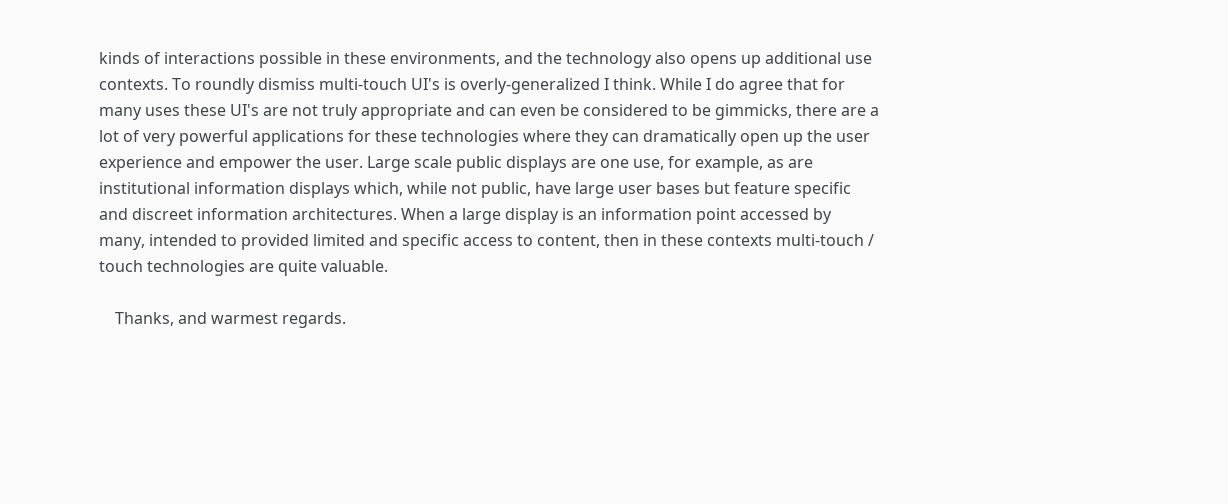kinds of interactions possible in these environments, and the technology also opens up additional use contexts. To roundly dismiss multi-touch UI's is overly-generalized I think. While I do agree that for many uses these UI's are not truly appropriate and can even be considered to be gimmicks, there are a lot of very powerful applications for these technologies where they can dramatically open up the user experience and empower the user. Large scale public displays are one use, for example, as are institutional information displays which, while not public, have large user bases but feature specific and discreet information architectures. When a large display is an information point accessed by many, intended to provided limited and specific access to content, then in these contexts multi-touch / touch technologies are quite valuable.

    Thanks, and warmest regards.